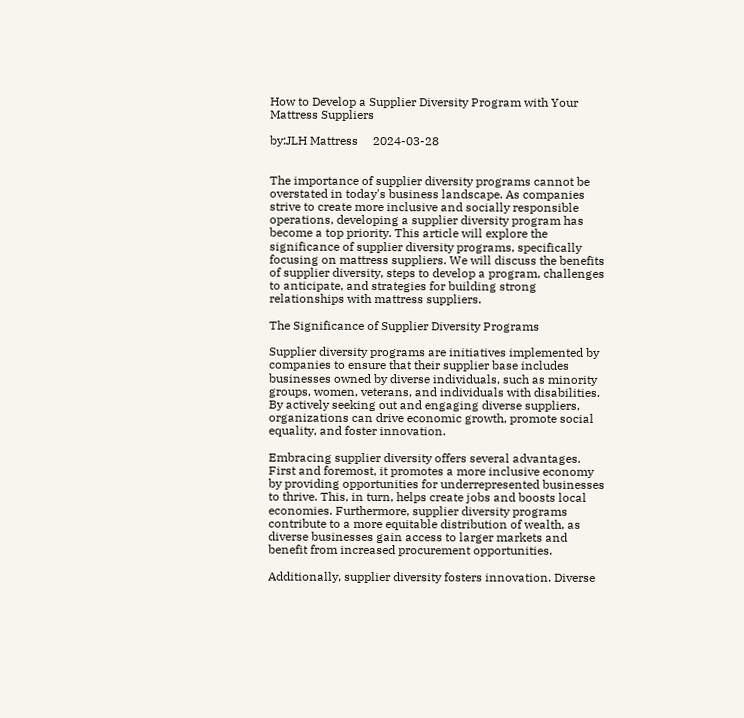How to Develop a Supplier Diversity Program with Your Mattress Suppliers

by:JLH Mattress     2024-03-28


The importance of supplier diversity programs cannot be overstated in today's business landscape. As companies strive to create more inclusive and socially responsible operations, developing a supplier diversity program has become a top priority. This article will explore the significance of supplier diversity programs, specifically focusing on mattress suppliers. We will discuss the benefits of supplier diversity, steps to develop a program, challenges to anticipate, and strategies for building strong relationships with mattress suppliers.

The Significance of Supplier Diversity Programs

Supplier diversity programs are initiatives implemented by companies to ensure that their supplier base includes businesses owned by diverse individuals, such as minority groups, women, veterans, and individuals with disabilities. By actively seeking out and engaging diverse suppliers, organizations can drive economic growth, promote social equality, and foster innovation.

Embracing supplier diversity offers several advantages. First and foremost, it promotes a more inclusive economy by providing opportunities for underrepresented businesses to thrive. This, in turn, helps create jobs and boosts local economies. Furthermore, supplier diversity programs contribute to a more equitable distribution of wealth, as diverse businesses gain access to larger markets and benefit from increased procurement opportunities.

Additionally, supplier diversity fosters innovation. Diverse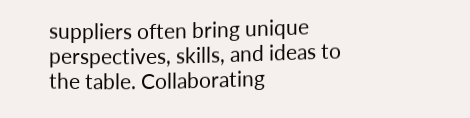suppliers often bring unique perspectives, skills, and ideas to the table. Collaborating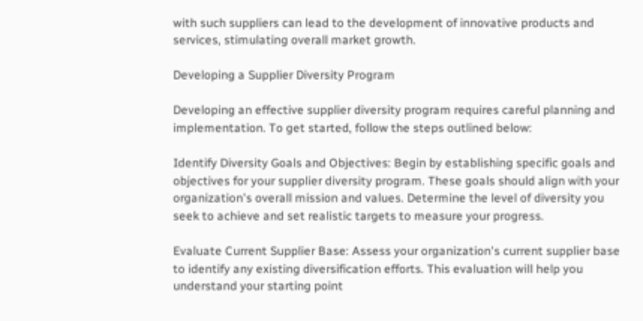with such suppliers can lead to the development of innovative products and services, stimulating overall market growth.

Developing a Supplier Diversity Program

Developing an effective supplier diversity program requires careful planning and implementation. To get started, follow the steps outlined below:

Identify Diversity Goals and Objectives: Begin by establishing specific goals and objectives for your supplier diversity program. These goals should align with your organization's overall mission and values. Determine the level of diversity you seek to achieve and set realistic targets to measure your progress.

Evaluate Current Supplier Base: Assess your organization's current supplier base to identify any existing diversification efforts. This evaluation will help you understand your starting point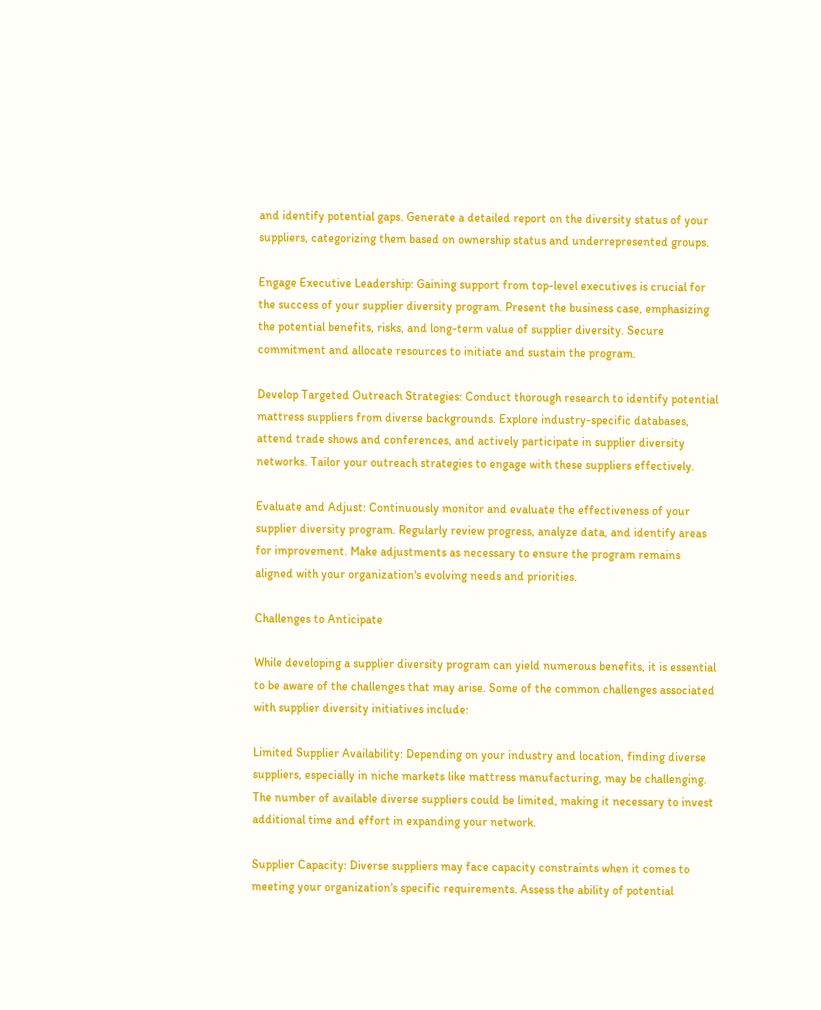and identify potential gaps. Generate a detailed report on the diversity status of your suppliers, categorizing them based on ownership status and underrepresented groups.

Engage Executive Leadership: Gaining support from top-level executives is crucial for the success of your supplier diversity program. Present the business case, emphasizing the potential benefits, risks, and long-term value of supplier diversity. Secure commitment and allocate resources to initiate and sustain the program.

Develop Targeted Outreach Strategies: Conduct thorough research to identify potential mattress suppliers from diverse backgrounds. Explore industry-specific databases, attend trade shows and conferences, and actively participate in supplier diversity networks. Tailor your outreach strategies to engage with these suppliers effectively.

Evaluate and Adjust: Continuously monitor and evaluate the effectiveness of your supplier diversity program. Regularly review progress, analyze data, and identify areas for improvement. Make adjustments as necessary to ensure the program remains aligned with your organization's evolving needs and priorities.

Challenges to Anticipate

While developing a supplier diversity program can yield numerous benefits, it is essential to be aware of the challenges that may arise. Some of the common challenges associated with supplier diversity initiatives include:

Limited Supplier Availability: Depending on your industry and location, finding diverse suppliers, especially in niche markets like mattress manufacturing, may be challenging. The number of available diverse suppliers could be limited, making it necessary to invest additional time and effort in expanding your network.

Supplier Capacity: Diverse suppliers may face capacity constraints when it comes to meeting your organization's specific requirements. Assess the ability of potential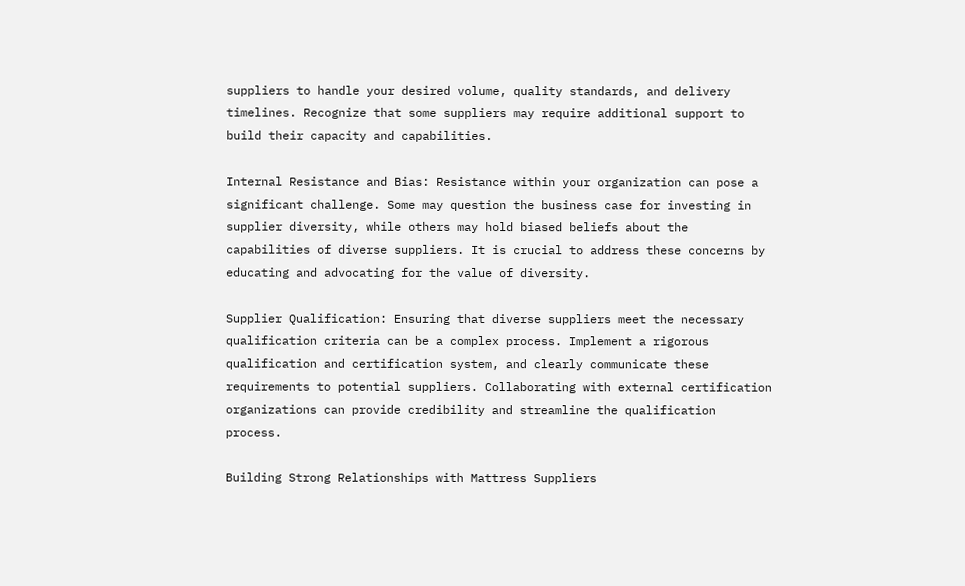suppliers to handle your desired volume, quality standards, and delivery timelines. Recognize that some suppliers may require additional support to build their capacity and capabilities.

Internal Resistance and Bias: Resistance within your organization can pose a significant challenge. Some may question the business case for investing in supplier diversity, while others may hold biased beliefs about the capabilities of diverse suppliers. It is crucial to address these concerns by educating and advocating for the value of diversity.

Supplier Qualification: Ensuring that diverse suppliers meet the necessary qualification criteria can be a complex process. Implement a rigorous qualification and certification system, and clearly communicate these requirements to potential suppliers. Collaborating with external certification organizations can provide credibility and streamline the qualification process.

Building Strong Relationships with Mattress Suppliers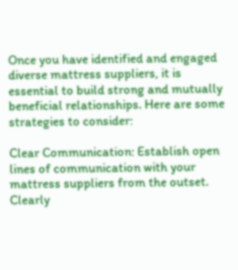Once you have identified and engaged diverse mattress suppliers, it is essential to build strong and mutually beneficial relationships. Here are some strategies to consider:

Clear Communication: Establish open lines of communication with your mattress suppliers from the outset. Clearly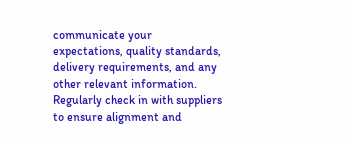communicate your expectations, quality standards, delivery requirements, and any other relevant information. Regularly check in with suppliers to ensure alignment and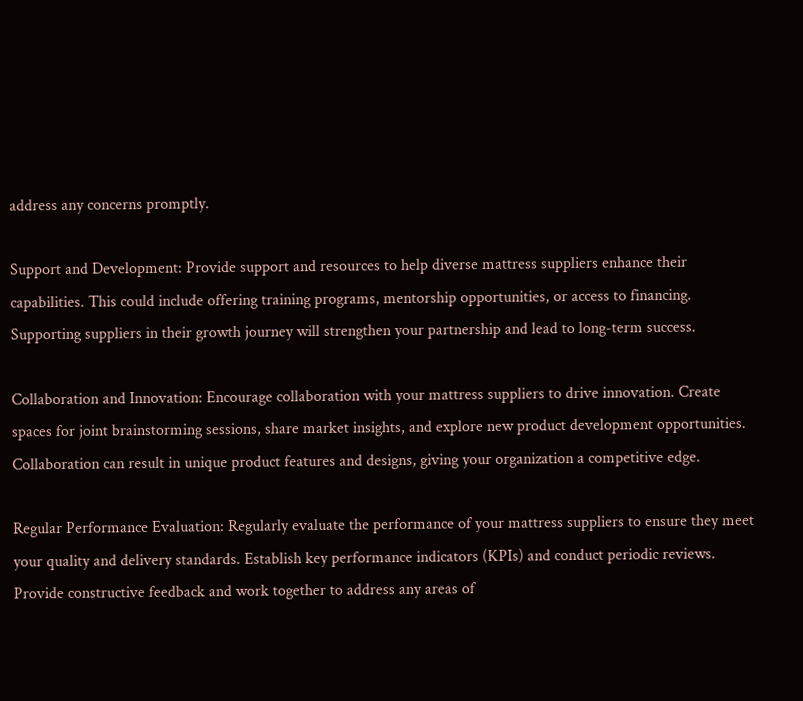address any concerns promptly.

Support and Development: Provide support and resources to help diverse mattress suppliers enhance their capabilities. This could include offering training programs, mentorship opportunities, or access to financing. Supporting suppliers in their growth journey will strengthen your partnership and lead to long-term success.

Collaboration and Innovation: Encourage collaboration with your mattress suppliers to drive innovation. Create spaces for joint brainstorming sessions, share market insights, and explore new product development opportunities. Collaboration can result in unique product features and designs, giving your organization a competitive edge.

Regular Performance Evaluation: Regularly evaluate the performance of your mattress suppliers to ensure they meet your quality and delivery standards. Establish key performance indicators (KPIs) and conduct periodic reviews. Provide constructive feedback and work together to address any areas of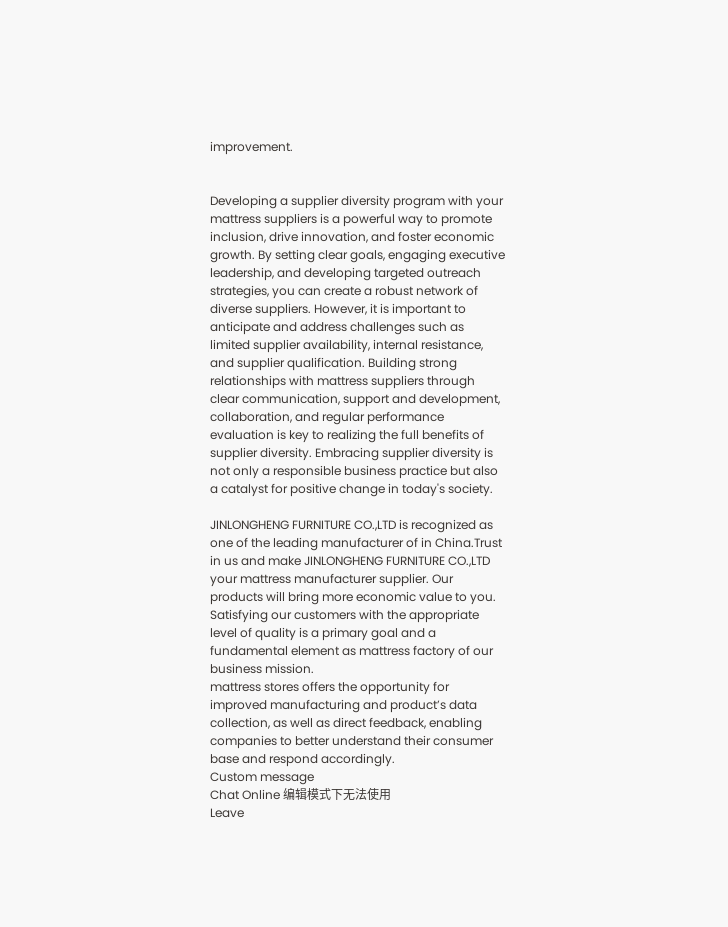improvement.


Developing a supplier diversity program with your mattress suppliers is a powerful way to promote inclusion, drive innovation, and foster economic growth. By setting clear goals, engaging executive leadership, and developing targeted outreach strategies, you can create a robust network of diverse suppliers. However, it is important to anticipate and address challenges such as limited supplier availability, internal resistance, and supplier qualification. Building strong relationships with mattress suppliers through clear communication, support and development, collaboration, and regular performance evaluation is key to realizing the full benefits of supplier diversity. Embracing supplier diversity is not only a responsible business practice but also a catalyst for positive change in today's society.

JINLONGHENG FURNITURE CO.,LTD is recognized as one of the leading manufacturer of in China.Trust in us and make JINLONGHENG FURNITURE CO.,LTD your mattress manufacturer supplier. Our products will bring more economic value to you.
Satisfying our customers with the appropriate level of quality is a primary goal and a fundamental element as mattress factory of our business mission.
mattress stores offers the opportunity for improved manufacturing and product’s data collection, as well as direct feedback, enabling companies to better understand their consumer base and respond accordingly.
Custom message
Chat Online 编辑模式下无法使用
Leave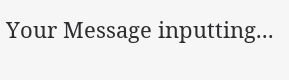Your Message inputting...